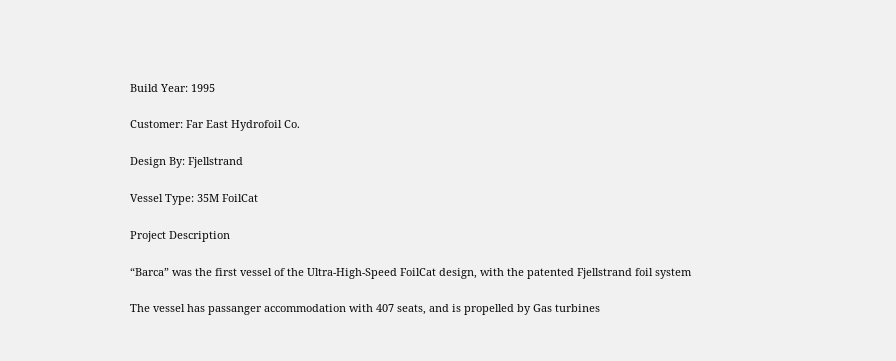Build Year: 1995

Customer: Far East Hydrofoil Co.

Design By: Fjellstrand

Vessel Type: 35M FoilCat

Project Description

“Barca” was the first vessel of the Ultra-High-Speed FoilCat design, with the patented Fjellstrand foil system

The vessel has passanger accommodation with 407 seats, and is propelled by Gas turbines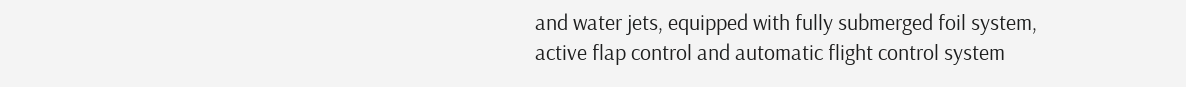and water jets, equipped with fully submerged foil system, active flap control and automatic flight control system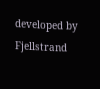developed by Fjellstrand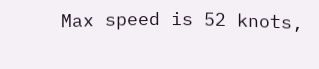Max speed is 52 knots,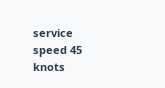service speed 45 knots